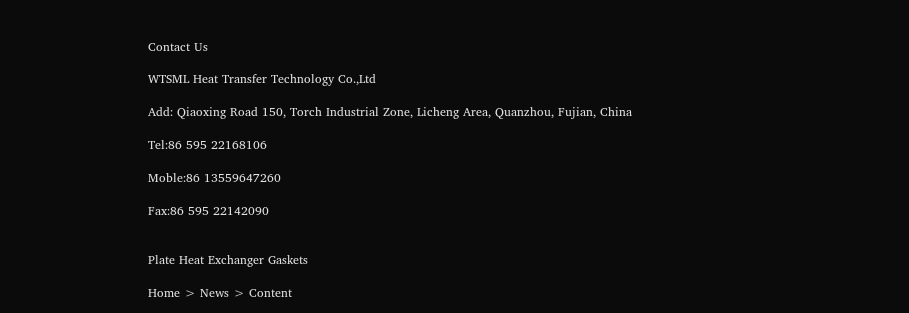Contact Us

WTSML Heat Transfer Technology Co.,Ltd

Add: Qiaoxing Road 150, Torch Industrial Zone, Licheng Area, Quanzhou, Fujian, China

Tel:86 595 22168106

Moble:86 13559647260

Fax:86 595 22142090


Plate Heat Exchanger Gaskets

Home > News > Content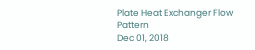Plate Heat Exchanger Flow Pattern
Dec 01, 2018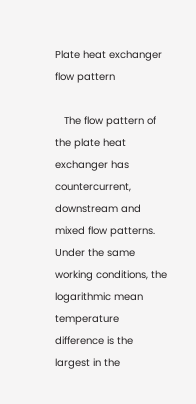Plate heat exchanger flow pattern

   The flow pattern of the plate heat exchanger has countercurrent, downstream and mixed flow patterns. Under the same working conditions, the logarithmic mean temperature difference is the largest in the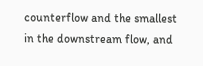counterflow and the smallest in the downstream flow, and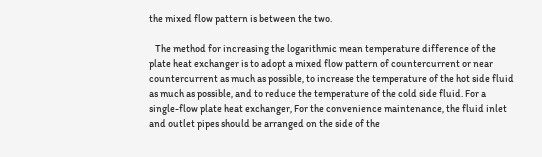the mixed flow pattern is between the two.

   The method for increasing the logarithmic mean temperature difference of the plate heat exchanger is to adopt a mixed flow pattern of countercurrent or near countercurrent as much as possible, to increase the temperature of the hot side fluid as much as possible, and to reduce the temperature of the cold side fluid. For a single-flow plate heat exchanger, For the convenience maintenance, the fluid inlet and outlet pipes should be arranged on the side of the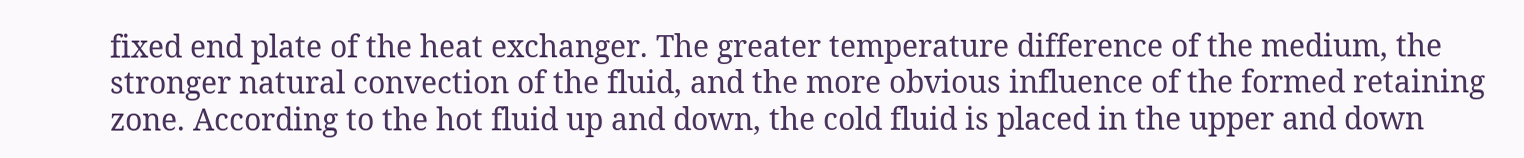fixed end plate of the heat exchanger. The greater temperature difference of the medium, the stronger natural convection of the fluid, and the more obvious influence of the formed retaining zone. According to the hot fluid up and down, the cold fluid is placed in the upper and down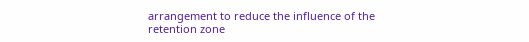arrangement to reduce the influence of the retention zone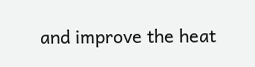and improve the heat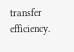transfer efficiency.